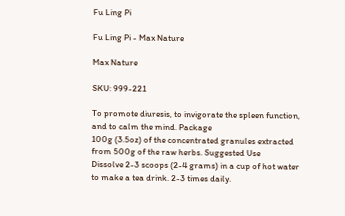Fu Ling Pi

Fu Ling Pi - Max Nature

Max Nature

SKU: 999-221

To promote diuresis, to invigorate the spleen function, and to calm the mind. Package
100g (3.5oz) of the concentrated granules extracted from 500g of the raw herbs. Suggested Use
Dissolve 2-3 scoops (2-4 grams) in a cup of hot water to make a tea drink. 2-3 times daily.